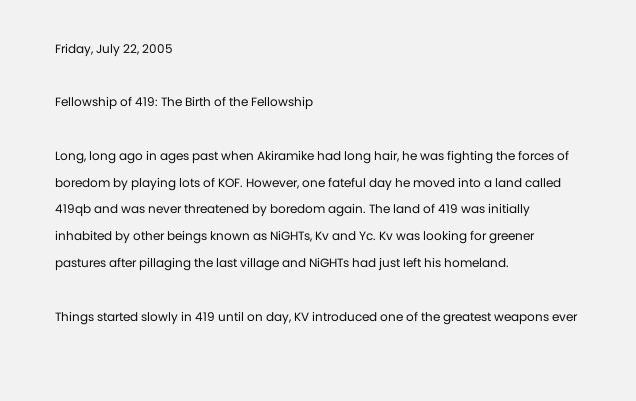Friday, July 22, 2005

Fellowship of 419: The Birth of the Fellowship

Long, long ago in ages past when Akiramike had long hair, he was fighting the forces of boredom by playing lots of KOF. However, one fateful day he moved into a land called 419qb and was never threatened by boredom again. The land of 419 was initially inhabited by other beings known as NiGHTs, Kv and Yc. Kv was looking for greener pastures after pillaging the last village and NiGHTs had just left his homeland.

Things started slowly in 419 until on day, KV introduced one of the greatest weapons ever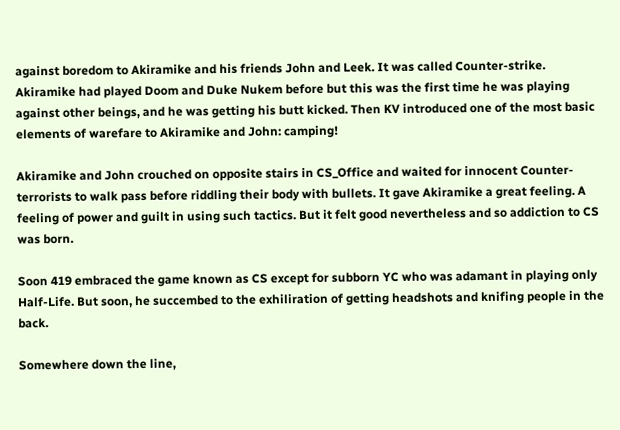against boredom to Akiramike and his friends John and Leek. It was called Counter-strike. Akiramike had played Doom and Duke Nukem before but this was the first time he was playing against other beings, and he was getting his butt kicked. Then KV introduced one of the most basic elements of warefare to Akiramike and John: camping!

Akiramike and John crouched on opposite stairs in CS_Office and waited for innocent Counter-terrorists to walk pass before riddling their body with bullets. It gave Akiramike a great feeling. A feeling of power and guilt in using such tactics. But it felt good nevertheless and so addiction to CS was born.

Soon 419 embraced the game known as CS except for subborn YC who was adamant in playing only Half-Life. But soon, he succembed to the exhiliration of getting headshots and knifing people in the back.

Somewhere down the line,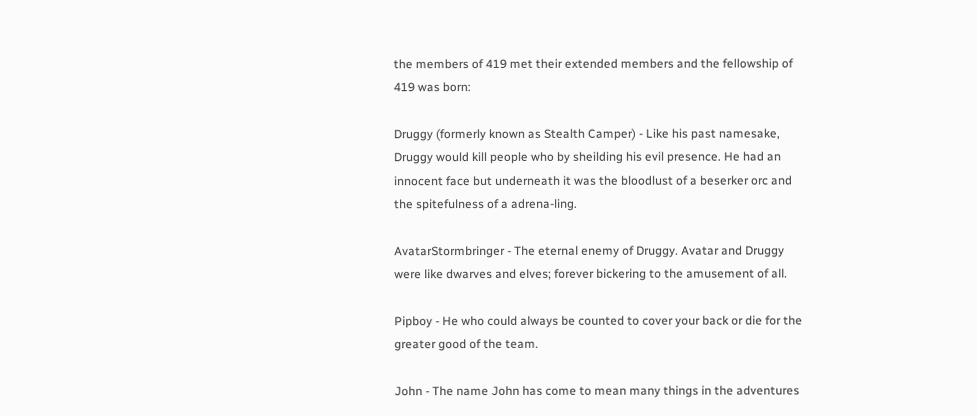the members of 419 met their extended members and the fellowship of 419 was born:

Druggy (formerly known as Stealth Camper) - Like his past namesake, Druggy would kill people who by sheilding his evil presence. He had an innocent face but underneath it was the bloodlust of a beserker orc and the spitefulness of a adrena-ling.

AvatarStormbringer - The eternal enemy of Druggy. Avatar and Druggy were like dwarves and elves; forever bickering to the amusement of all.

Pipboy - He who could always be counted to cover your back or die for the greater good of the team.

John - The name John has come to mean many things in the adventures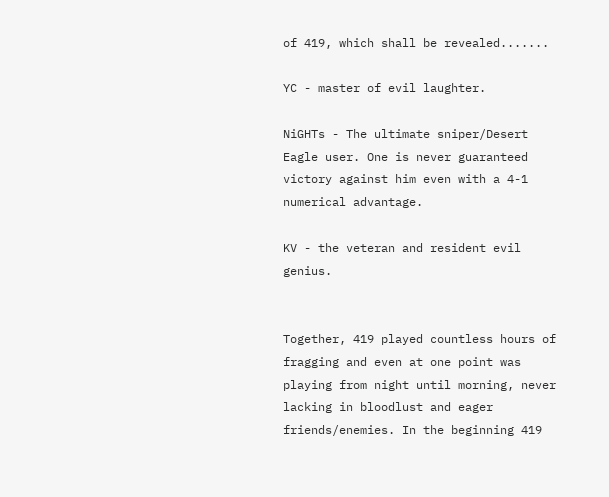of 419, which shall be revealed.......

YC - master of evil laughter.

NiGHTs - The ultimate sniper/Desert Eagle user. One is never guaranteed victory against him even with a 4-1 numerical advantage.

KV - the veteran and resident evil genius.


Together, 419 played countless hours of fragging and even at one point was playing from night until morning, never lacking in bloodlust and eager friends/enemies. In the beginning 419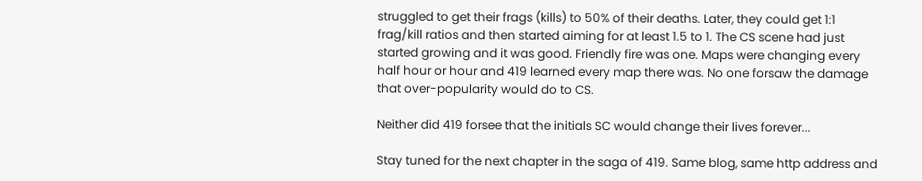struggled to get their frags (kills) to 50% of their deaths. Later, they could get 1:1 frag/kill ratios and then started aiming for at least 1.5 to 1. The CS scene had just started growing and it was good. Friendly fire was one. Maps were changing every half hour or hour and 419 learned every map there was. No one forsaw the damage that over-popularity would do to CS.

Neither did 419 forsee that the initials SC would change their lives forever...

Stay tuned for the next chapter in the saga of 419. Same blog, same http address and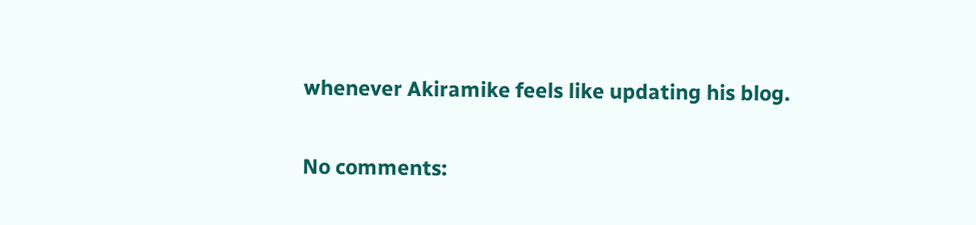whenever Akiramike feels like updating his blog.

No comments: